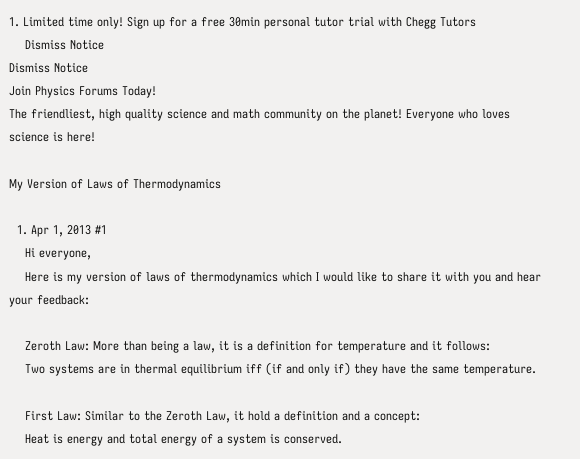1. Limited time only! Sign up for a free 30min personal tutor trial with Chegg Tutors
    Dismiss Notice
Dismiss Notice
Join Physics Forums Today!
The friendliest, high quality science and math community on the planet! Everyone who loves science is here!

My Version of Laws of Thermodynamics

  1. Apr 1, 2013 #1
    Hi everyone,
    Here is my version of laws of thermodynamics which I would like to share it with you and hear your feedback:

    Zeroth Law: More than being a law, it is a definition for temperature and it follows:
    Two systems are in thermal equilibrium iff (if and only if) they have the same temperature.

    First Law: Similar to the Zeroth Law, it hold a definition and a concept:
    Heat is energy and total energy of a system is conserved.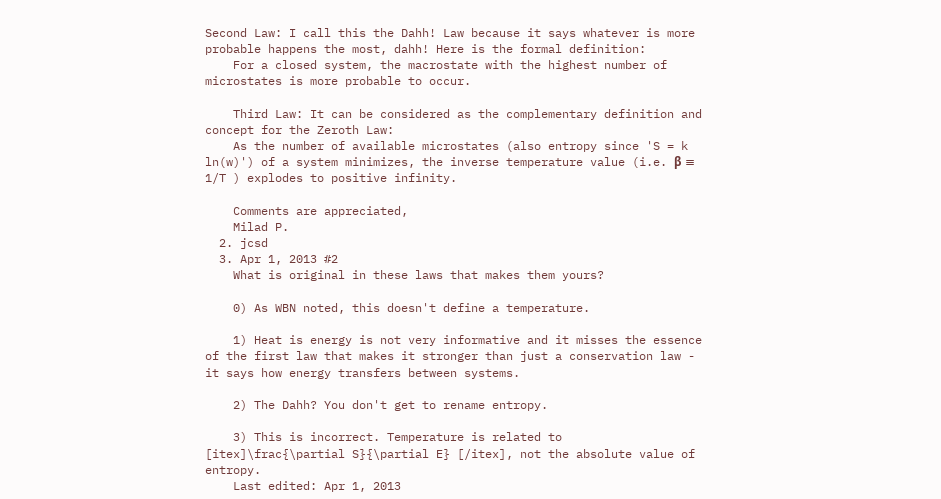Second Law: I call this the Dahh! Law because it says whatever is more probable happens the most, dahh! Here is the formal definition:
    For a closed system, the macrostate with the highest number of microstates is more probable to occur.

    Third Law: It can be considered as the complementary definition and concept for the Zeroth Law:
    As the number of available microstates (also entropy since 'S = k ln(w)') of a system minimizes, the inverse temperature value (i.e. β ≡ 1/T ) explodes to positive infinity.

    Comments are appreciated,
    Milad P.
  2. jcsd
  3. Apr 1, 2013 #2
    What is original in these laws that makes them yours?

    0) As WBN noted, this doesn't define a temperature.

    1) Heat is energy is not very informative and it misses the essence of the first law that makes it stronger than just a conservation law - it says how energy transfers between systems.

    2) The Dahh? You don't get to rename entropy.

    3) This is incorrect. Temperature is related to [itex]\frac{\partial S}{\partial E} [/itex], not the absolute value of entropy.
    Last edited: Apr 1, 2013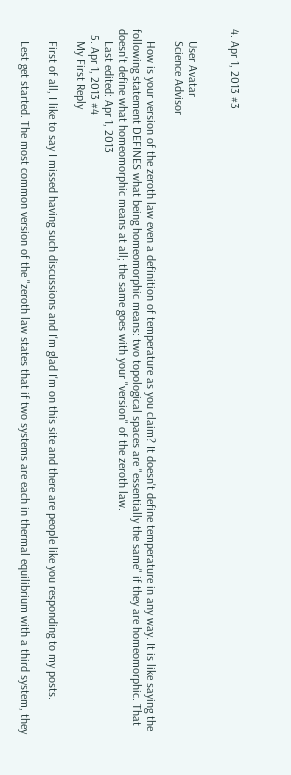4. Apr 1, 2013 #3


    User Avatar
    Science Advisor

    How is your version of the zeroth law even a definition of temperature as you claim? It doesn't define temperature in any way. It is like saying the following statement DEFINES what being homeomorphic means: two topological spaces are "essentially the same" if they are homeomorphic. That doesn't define what homeomorphic means at all; the same goes with your "version" of the zeroth law.
    Last edited: Apr 1, 2013
  5. Apr 1, 2013 #4
    My First Reply

    First of all, I like to say I missed having such discussions and I'm glad I'm on this site and there are people like you responding to my posts.

    Lest get started. The most common version of the "zeroth law states that if two systems are each in thermal equilibrium with a third system, they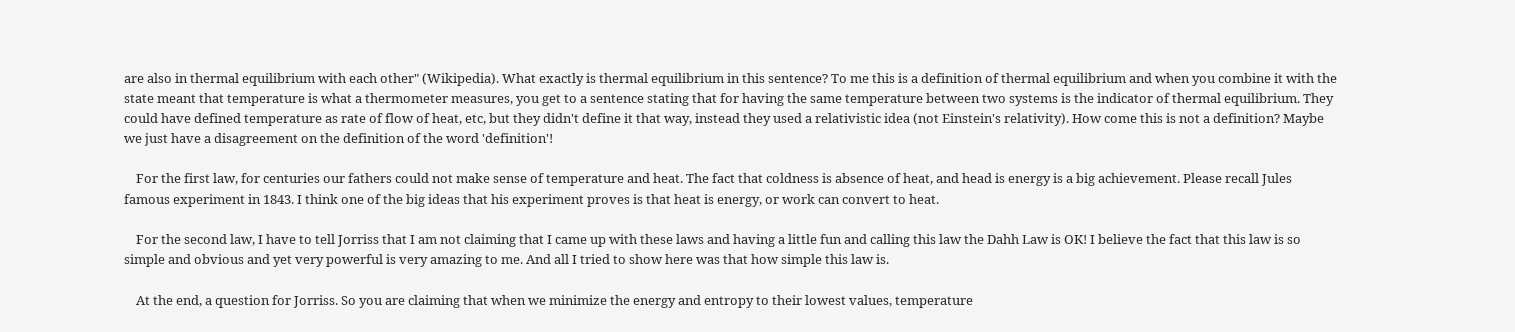are also in thermal equilibrium with each other" (Wikipedia). What exactly is thermal equilibrium in this sentence? To me this is a definition of thermal equilibrium and when you combine it with the state meant that temperature is what a thermometer measures, you get to a sentence stating that for having the same temperature between two systems is the indicator of thermal equilibrium. They could have defined temperature as rate of flow of heat, etc, but they didn't define it that way, instead they used a relativistic idea (not Einstein's relativity). How come this is not a definition? Maybe we just have a disagreement on the definition of the word 'definition'!

    For the first law, for centuries our fathers could not make sense of temperature and heat. The fact that coldness is absence of heat, and head is energy is a big achievement. Please recall Jules famous experiment in 1843. I think one of the big ideas that his experiment proves is that heat is energy, or work can convert to heat.

    For the second law, I have to tell Jorriss that I am not claiming that I came up with these laws and having a little fun and calling this law the Dahh Law is OK! I believe the fact that this law is so simple and obvious and yet very powerful is very amazing to me. And all I tried to show here was that how simple this law is.

    At the end, a question for Jorriss. So you are claiming that when we minimize the energy and entropy to their lowest values, temperature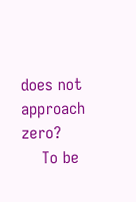does not approach zero?
    To be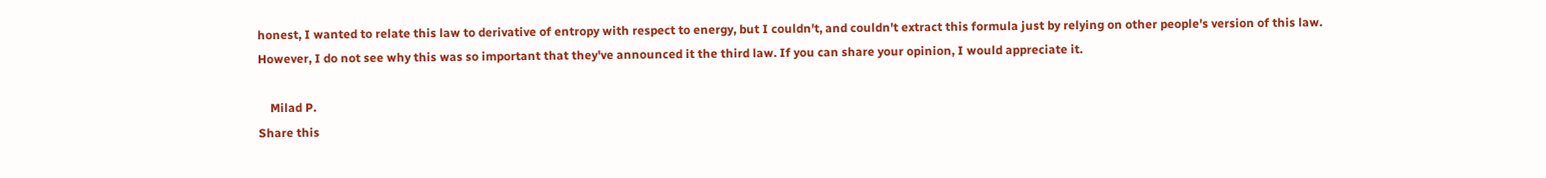honest, I wanted to relate this law to derivative of entropy with respect to energy, but I couldn't, and couldn't extract this formula just by relying on other people's version of this law. However, I do not see why this was so important that they've announced it the third law. If you can share your opinion, I would appreciate it.

    Milad P.
Share this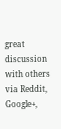great discussion with others via Reddit, Google+,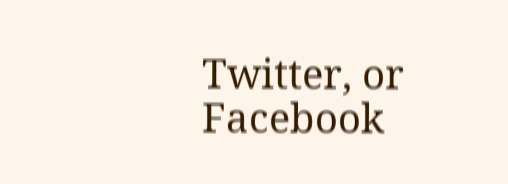Twitter, or Facebook